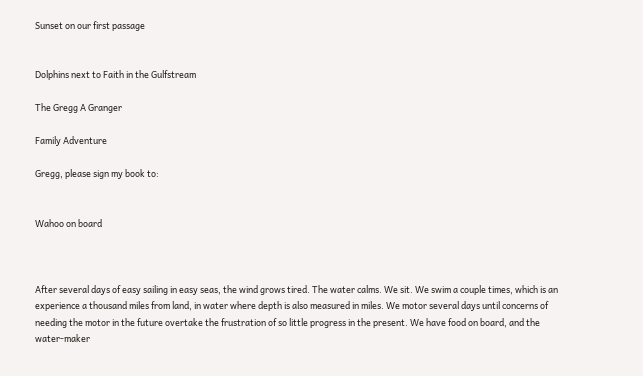Sunset on our first passage


Dolphins next to Faith in the Gulfstream

The Gregg A Granger

Family Adventure

Gregg, please sign my book to:


Wahoo on board



After several days of easy sailing in easy seas, the wind grows tired. The water calms. We sit. We swim a couple times, which is an experience a thousand miles from land, in water where depth is also measured in miles. We motor several days until concerns of needing the motor in the future overtake the frustration of so little progress in the present. We have food on board, and the water-maker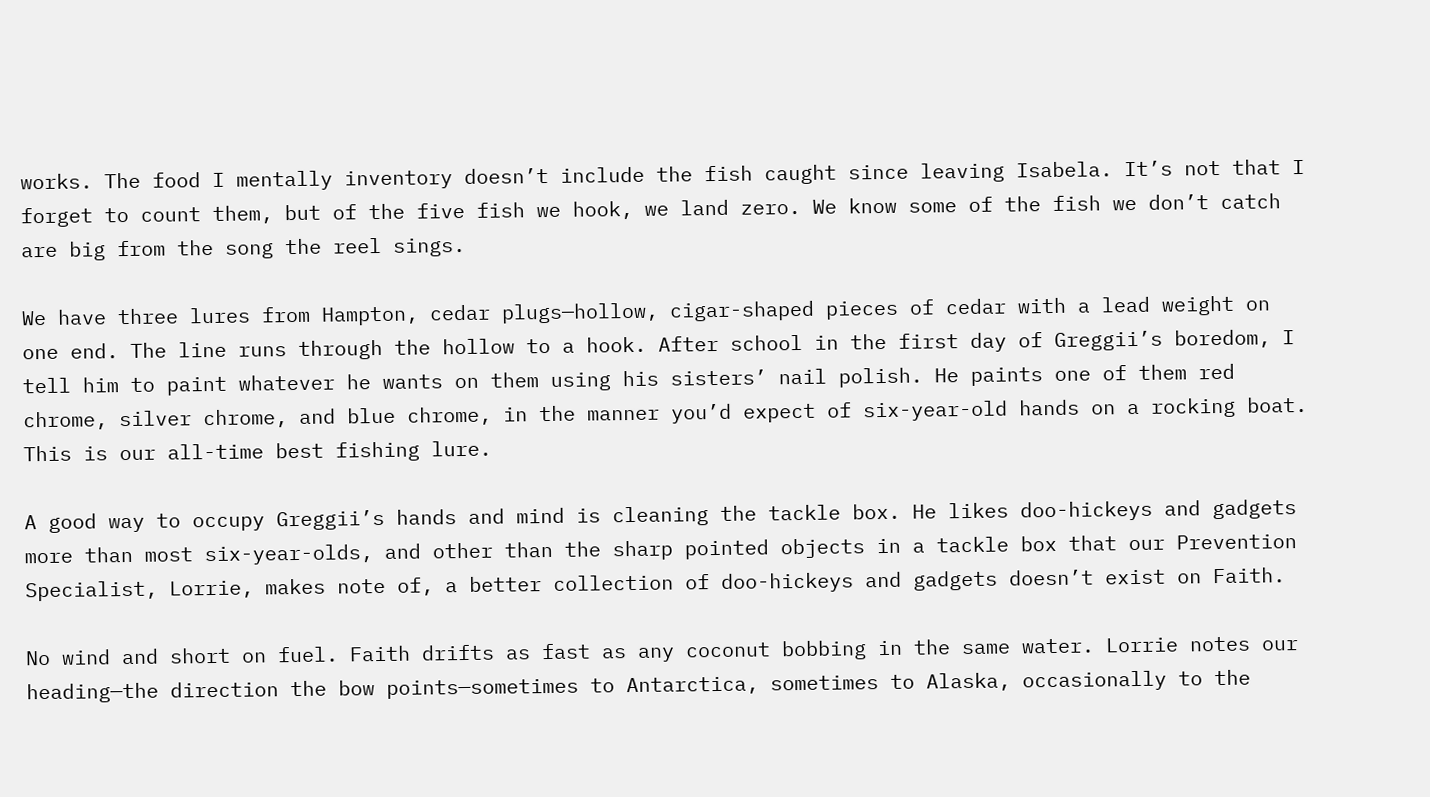works. The food I mentally inventory doesn’t include the fish caught since leaving Isabela. It’s not that I forget to count them, but of the five fish we hook, we land zero. We know some of the fish we don’t catch are big from the song the reel sings.

We have three lures from Hampton, cedar plugs—hollow, cigar-shaped pieces of cedar with a lead weight on one end. The line runs through the hollow to a hook. After school in the first day of Greggii’s boredom, I tell him to paint whatever he wants on them using his sisters’ nail polish. He paints one of them red chrome, silver chrome, and blue chrome, in the manner you’d expect of six-year-old hands on a rocking boat. This is our all-time best fishing lure.

A good way to occupy Greggii’s hands and mind is cleaning the tackle box. He likes doo-hickeys and gadgets more than most six-year-olds, and other than the sharp pointed objects in a tackle box that our Prevention Specialist, Lorrie, makes note of, a better collection of doo-hickeys and gadgets doesn’t exist on Faith.

No wind and short on fuel. Faith drifts as fast as any coconut bobbing in the same water. Lorrie notes our heading—the direction the bow points—sometimes to Antarctica, sometimes to Alaska, occasionally to the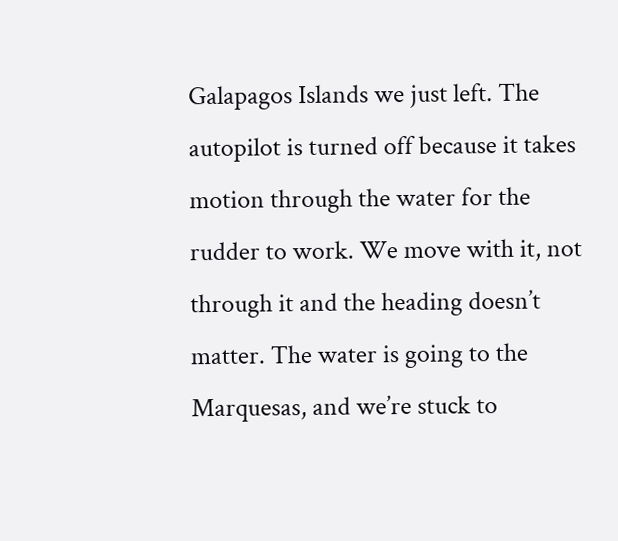Galapagos Islands we just left. The autopilot is turned off because it takes motion through the water for the rudder to work. We move with it, not through it and the heading doesn’t matter. The water is going to the Marquesas, and we’re stuck to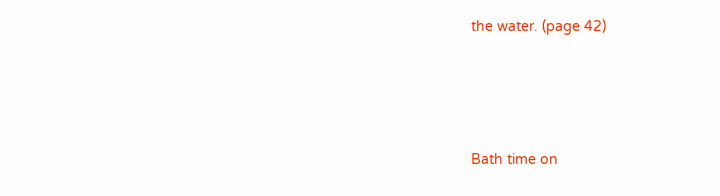the water. (page 42)





Bath time on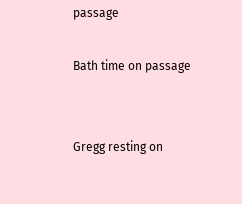passage

Bath time on passage


Gregg resting on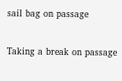sail bag on passage

Taking a break on passage